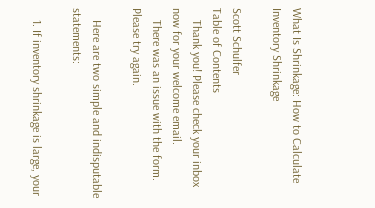What Is Shrinkage: How to Calculate Inventory Shrinkage

Scott Schulfer
Table of Contents
    Thank you! Please check your inbox now for your welcome email.
    There was an issue with the form. Please try again.

    Here are two simple and indisputable statements:

    1. If inventory shrinkage is large, your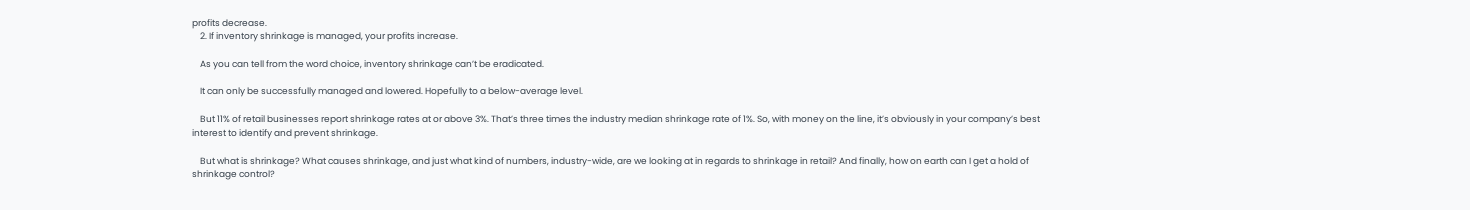profits decrease.
    2. If inventory shrinkage is managed, your profits increase.

    As you can tell from the word choice, inventory shrinkage can’t be eradicated.

    It can only be successfully managed and lowered. Hopefully to a below-average level.

    But 11% of retail businesses report shrinkage rates at or above 3%. That’s three times the industry median shrinkage rate of 1%. So, with money on the line, it’s obviously in your company’s best interest to identify and prevent shrinkage.

    But what is shrinkage? What causes shrinkage, and just what kind of numbers, industry-wide, are we looking at in regards to shrinkage in retail? And finally, how on earth can I get a hold of shrinkage control?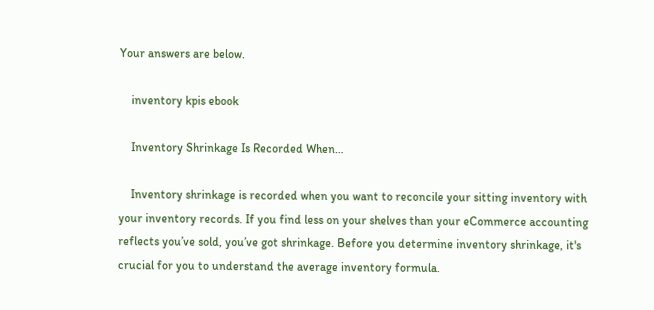Your answers are below.

    inventory kpis ebook

    Inventory Shrinkage Is Recorded When…

    Inventory shrinkage is recorded when you want to reconcile your sitting inventory with your inventory records. If you find less on your shelves than your eCommerce accounting reflects you’ve sold, you’ve got shrinkage. Before you determine inventory shrinkage, it's crucial for you to understand the average inventory formula.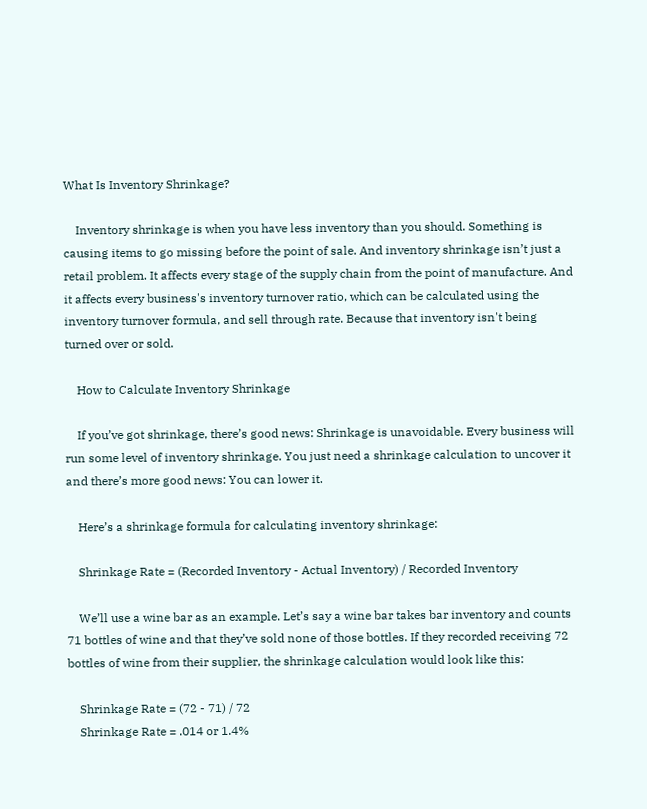What Is Inventory Shrinkage?

    Inventory shrinkage is when you have less inventory than you should. Something is causing items to go missing before the point of sale. And inventory shrinkage isn’t just a retail problem. It affects every stage of the supply chain from the point of manufacture. And it affects every business's inventory turnover ratio, which can be calculated using the inventory turnover formula, and sell through rate. Because that inventory isn't being turned over or sold.

    How to Calculate Inventory Shrinkage

    If you’ve got shrinkage, there’s good news: Shrinkage is unavoidable. Every business will run some level of inventory shrinkage. You just need a shrinkage calculation to uncover it and there’s more good news: You can lower it.

    Here’s a shrinkage formula for calculating inventory shrinkage:

    Shrinkage Rate = (Recorded Inventory - Actual Inventory) / Recorded Inventory

    We’ll use a wine bar as an example. Let’s say a wine bar takes bar inventory and counts 71 bottles of wine and that they’ve sold none of those bottles. If they recorded receiving 72 bottles of wine from their supplier, the shrinkage calculation would look like this:

    Shrinkage Rate = (72 - 71) / 72
    Shrinkage Rate = .014 or 1.4%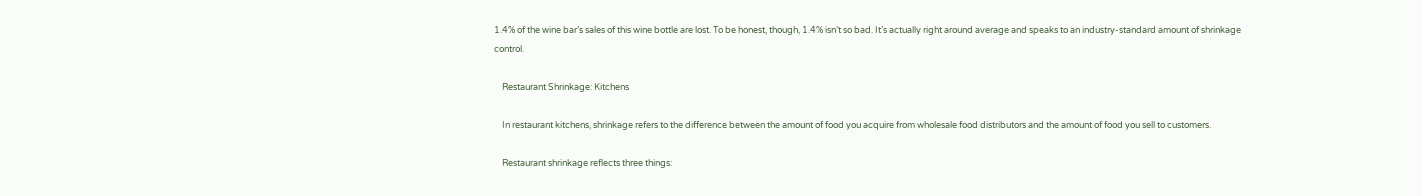1.4% of the wine bar’s sales of this wine bottle are lost. To be honest, though, 1.4% isn’t so bad. It’s actually right around average and speaks to an industry-standard amount of shrinkage control.

    Restaurant Shrinkage: Kitchens

    In restaurant kitchens, shrinkage refers to the difference between the amount of food you acquire from wholesale food distributors and the amount of food you sell to customers.

    Restaurant shrinkage reflects three things: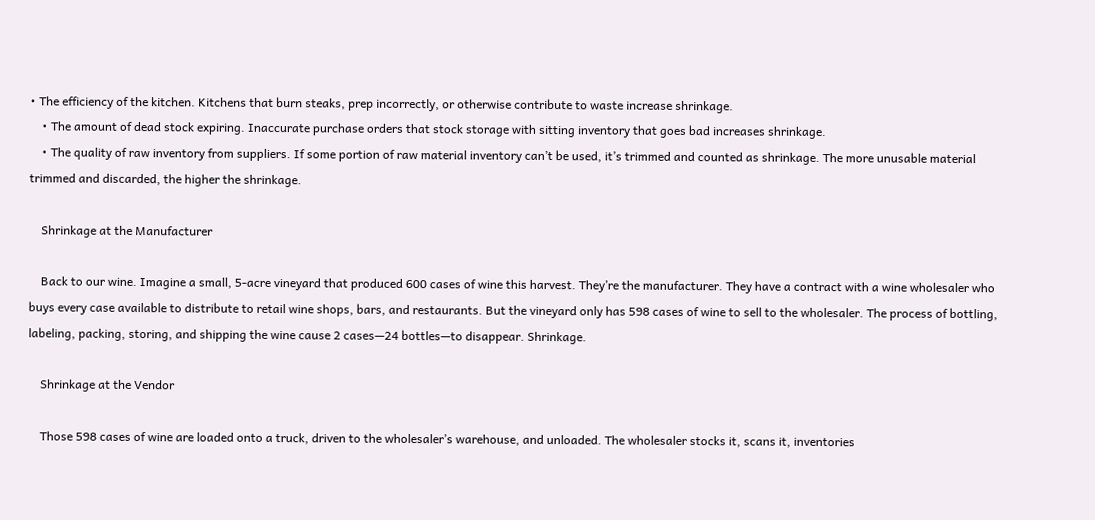• The efficiency of the kitchen. Kitchens that burn steaks, prep incorrectly, or otherwise contribute to waste increase shrinkage.
    • The amount of dead stock expiring. Inaccurate purchase orders that stock storage with sitting inventory that goes bad increases shrinkage.
    • The quality of raw inventory from suppliers. If some portion of raw material inventory can’t be used, it’s trimmed and counted as shrinkage. The more unusable material trimmed and discarded, the higher the shrinkage.

    Shrinkage at the Manufacturer

    Back to our wine. Imagine a small, 5-acre vineyard that produced 600 cases of wine this harvest. They’re the manufacturer. They have a contract with a wine wholesaler who buys every case available to distribute to retail wine shops, bars, and restaurants. But the vineyard only has 598 cases of wine to sell to the wholesaler. The process of bottling, labeling, packing, storing, and shipping the wine cause 2 cases—24 bottles—to disappear. Shrinkage.

    Shrinkage at the Vendor

    Those 598 cases of wine are loaded onto a truck, driven to the wholesaler’s warehouse, and unloaded. The wholesaler stocks it, scans it, inventories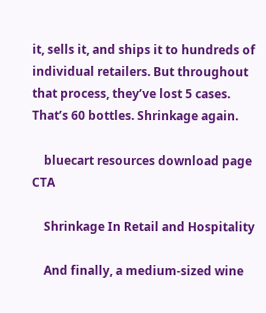it, sells it, and ships it to hundreds of individual retailers. But throughout that process, they’ve lost 5 cases. That’s 60 bottles. Shrinkage again.

    bluecart resources download page CTA

    Shrinkage In Retail and Hospitality

    And finally, a medium-sized wine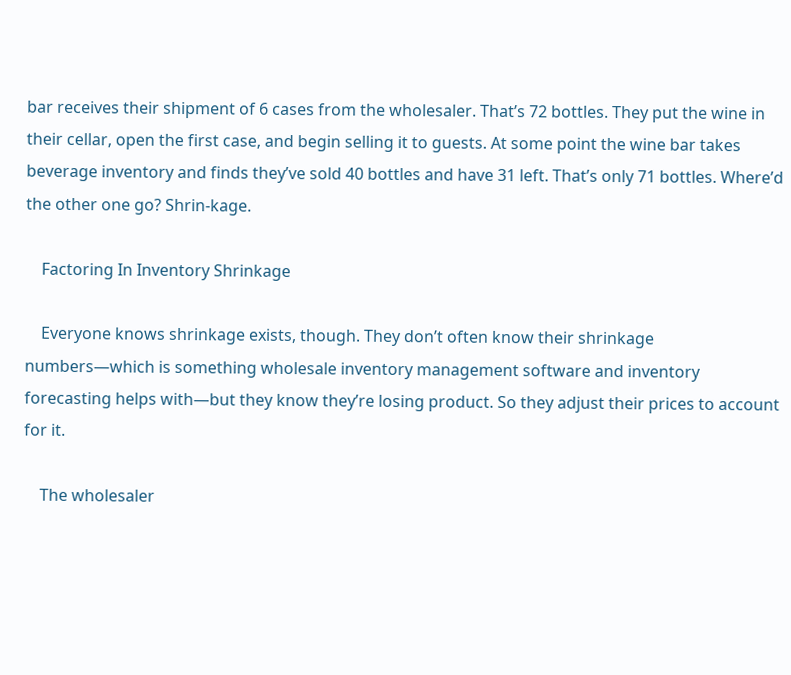bar receives their shipment of 6 cases from the wholesaler. That’s 72 bottles. They put the wine in their cellar, open the first case, and begin selling it to guests. At some point the wine bar takes beverage inventory and finds they’ve sold 40 bottles and have 31 left. That’s only 71 bottles. Where’d the other one go? Shrin-kage.

    Factoring In Inventory Shrinkage

    Everyone knows shrinkage exists, though. They don’t often know their shrinkage numbers—which is something wholesale inventory management software and inventory forecasting helps with—but they know they’re losing product. So they adjust their prices to account for it.

    The wholesaler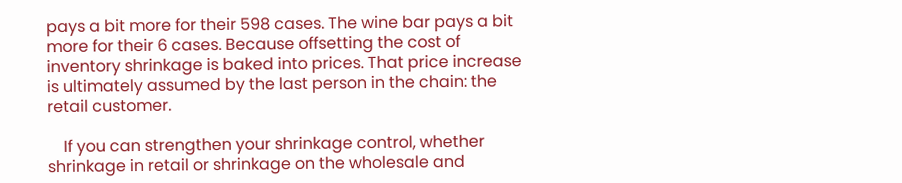pays a bit more for their 598 cases. The wine bar pays a bit more for their 6 cases. Because offsetting the cost of inventory shrinkage is baked into prices. That price increase is ultimately assumed by the last person in the chain: the retail customer.

    If you can strengthen your shrinkage control, whether shrinkage in retail or shrinkage on the wholesale and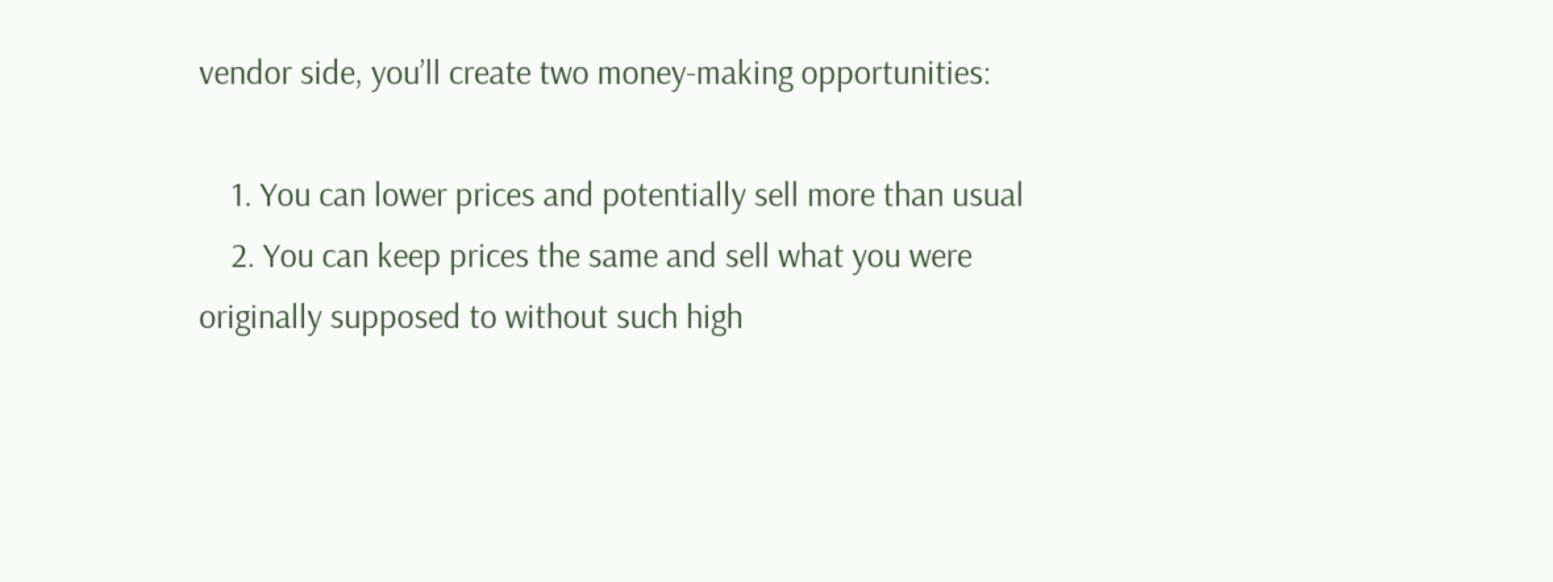vendor side, you’ll create two money-making opportunities:

    1. You can lower prices and potentially sell more than usual
    2. You can keep prices the same and sell what you were originally supposed to without such high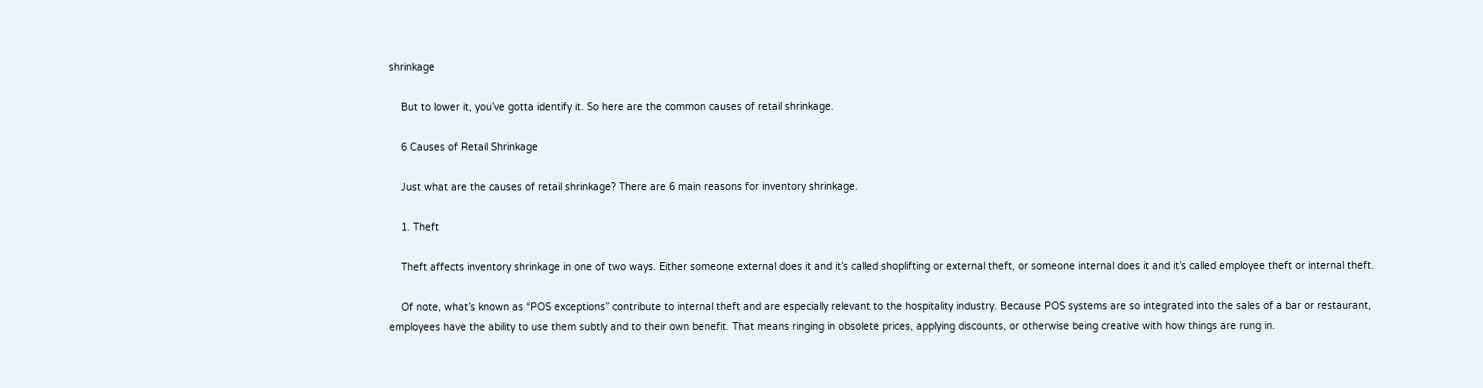shrinkage

    But to lower it, you’ve gotta identify it. So here are the common causes of retail shrinkage.

    6 Causes of Retail Shrinkage

    Just what are the causes of retail shrinkage? There are 6 main reasons for inventory shrinkage.

    1. Theft

    Theft affects inventory shrinkage in one of two ways. Either someone external does it and it’s called shoplifting or external theft, or someone internal does it and it’s called employee theft or internal theft.

    Of note, what’s known as “POS exceptions” contribute to internal theft and are especially relevant to the hospitality industry. Because POS systems are so integrated into the sales of a bar or restaurant, employees have the ability to use them subtly and to their own benefit. That means ringing in obsolete prices, applying discounts, or otherwise being creative with how things are rung in.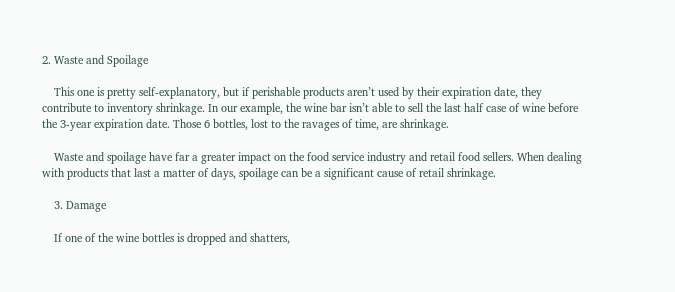2. Waste and Spoilage

    This one is pretty self-explanatory, but if perishable products aren’t used by their expiration date, they contribute to inventory shrinkage. In our example, the wine bar isn’t able to sell the last half case of wine before the 3-year expiration date. Those 6 bottles, lost to the ravages of time, are shrinkage.

    Waste and spoilage have far a greater impact on the food service industry and retail food sellers. When dealing with products that last a matter of days, spoilage can be a significant cause of retail shrinkage.

    3. Damage

    If one of the wine bottles is dropped and shatters,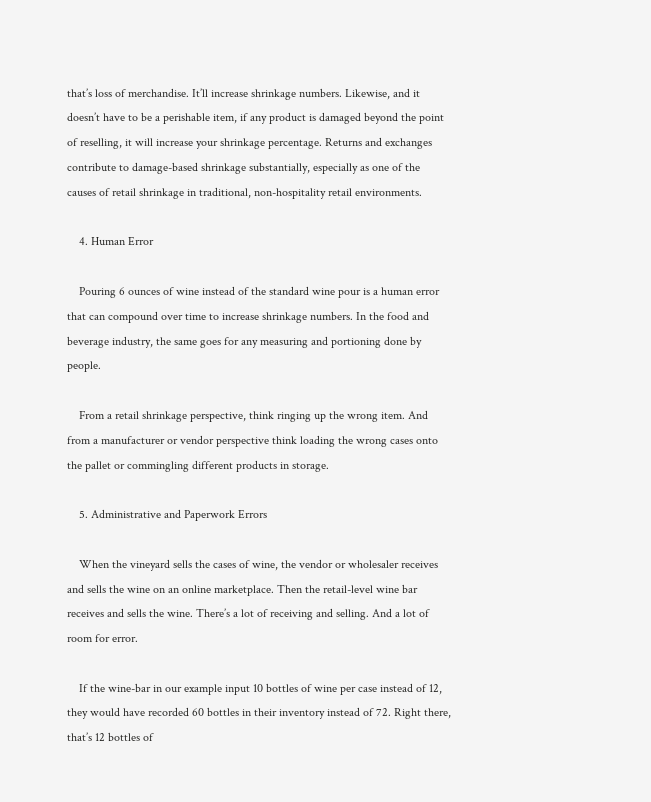that’s loss of merchandise. It’ll increase shrinkage numbers. Likewise, and it doesn’t have to be a perishable item, if any product is damaged beyond the point of reselling, it will increase your shrinkage percentage. Returns and exchanges contribute to damage-based shrinkage substantially, especially as one of the causes of retail shrinkage in traditional, non-hospitality retail environments.

    4. Human Error

    Pouring 6 ounces of wine instead of the standard wine pour is a human error that can compound over time to increase shrinkage numbers. In the food and beverage industry, the same goes for any measuring and portioning done by people.

    From a retail shrinkage perspective, think ringing up the wrong item. And from a manufacturer or vendor perspective think loading the wrong cases onto the pallet or commingling different products in storage.

    5. Administrative and Paperwork Errors

    When the vineyard sells the cases of wine, the vendor or wholesaler receives and sells the wine on an online marketplace. Then the retail-level wine bar receives and sells the wine. There’s a lot of receiving and selling. And a lot of room for error.

    If the wine-bar in our example input 10 bottles of wine per case instead of 12, they would have recorded 60 bottles in their inventory instead of 72. Right there, that’s 12 bottles of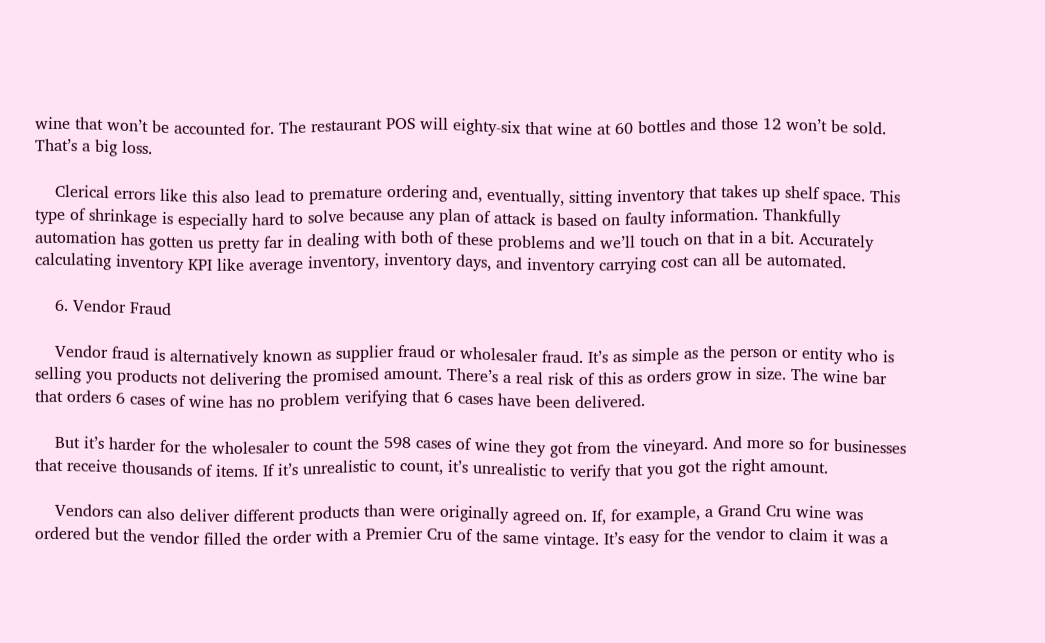wine that won’t be accounted for. The restaurant POS will eighty-six that wine at 60 bottles and those 12 won’t be sold. That’s a big loss.

    Clerical errors like this also lead to premature ordering and, eventually, sitting inventory that takes up shelf space. This type of shrinkage is especially hard to solve because any plan of attack is based on faulty information. Thankfully automation has gotten us pretty far in dealing with both of these problems and we’ll touch on that in a bit. Accurately calculating inventory KPI like average inventory, inventory days, and inventory carrying cost can all be automated.

    6. Vendor Fraud

    Vendor fraud is alternatively known as supplier fraud or wholesaler fraud. It’s as simple as the person or entity who is selling you products not delivering the promised amount. There’s a real risk of this as orders grow in size. The wine bar that orders 6 cases of wine has no problem verifying that 6 cases have been delivered.

    But it’s harder for the wholesaler to count the 598 cases of wine they got from the vineyard. And more so for businesses that receive thousands of items. If it’s unrealistic to count, it’s unrealistic to verify that you got the right amount.

    Vendors can also deliver different products than were originally agreed on. If, for example, a Grand Cru wine was ordered but the vendor filled the order with a Premier Cru of the same vintage. It’s easy for the vendor to claim it was a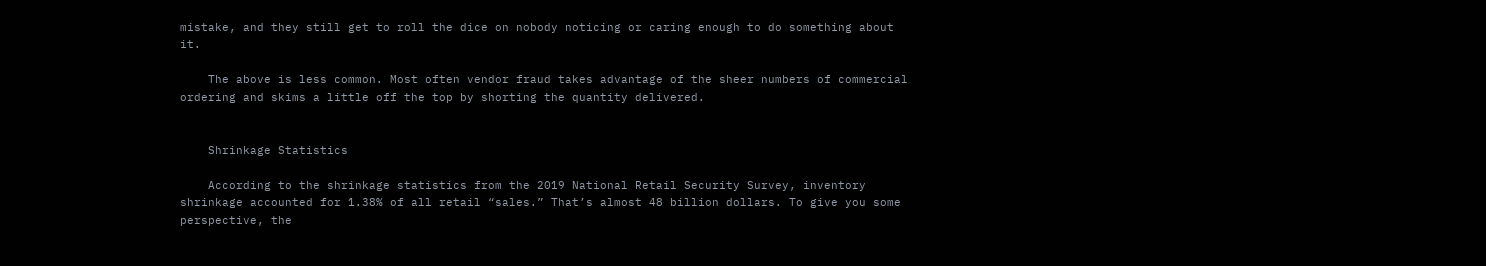mistake, and they still get to roll the dice on nobody noticing or caring enough to do something about it.

    The above is less common. Most often vendor fraud takes advantage of the sheer numbers of commercial ordering and skims a little off the top by shorting the quantity delivered.


    Shrinkage Statistics

    According to the shrinkage statistics from the 2019 National Retail Security Survey, inventory shrinkage accounted for 1.38% of all retail “sales.” That’s almost 48 billion dollars. To give you some perspective, the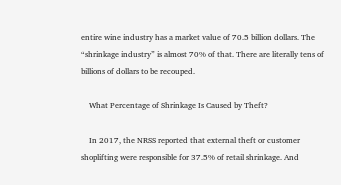entire wine industry has a market value of 70.5 billion dollars. The “shrinkage industry” is almost 70% of that. There are literally tens of billions of dollars to be recouped.

    What Percentage of Shrinkage Is Caused by Theft?

    In 2017, the NRSS reported that external theft or customer shoplifting were responsible for 37.5% of retail shrinkage. And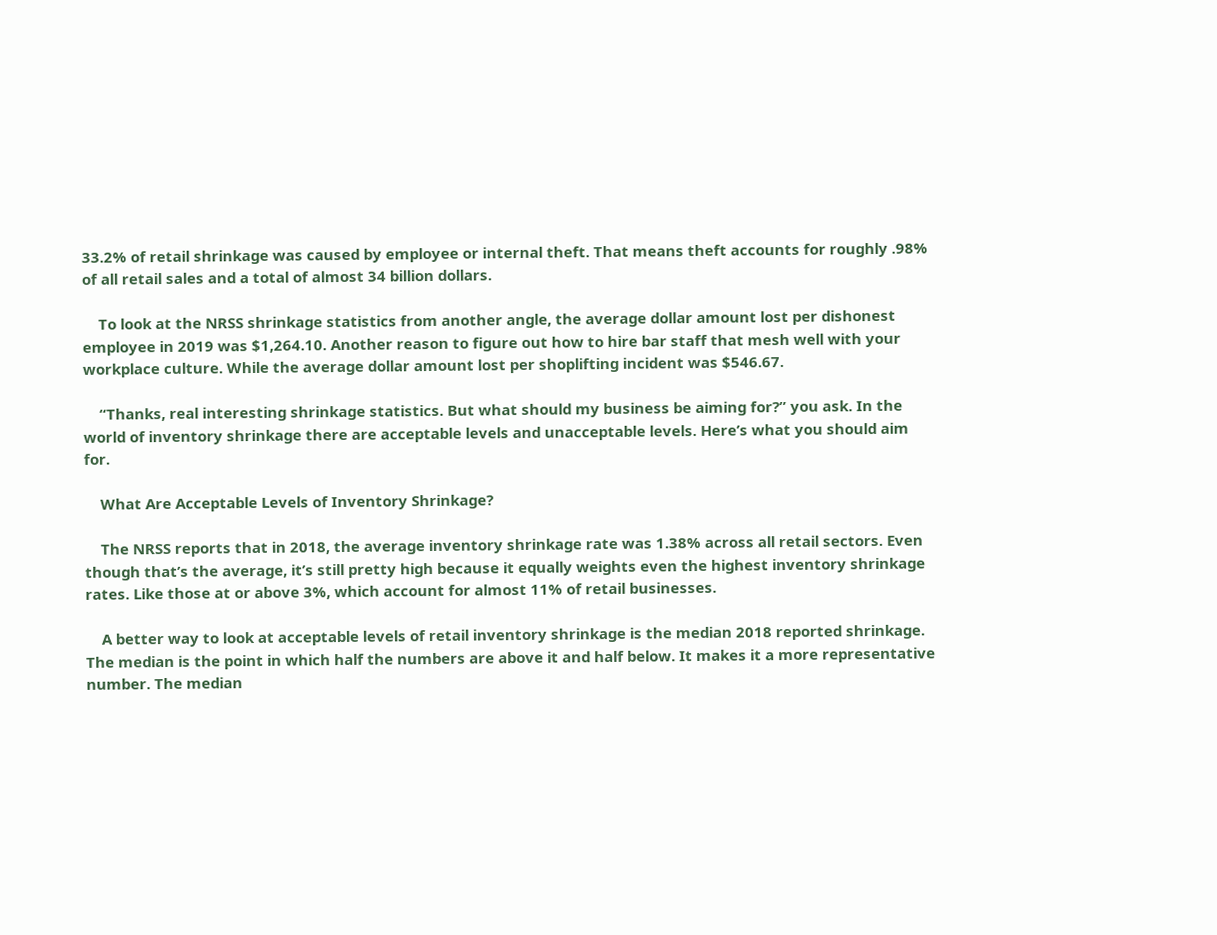33.2% of retail shrinkage was caused by employee or internal theft. That means theft accounts for roughly .98% of all retail sales and a total of almost 34 billion dollars.

    To look at the NRSS shrinkage statistics from another angle, the average dollar amount lost per dishonest employee in 2019 was $1,264.10. Another reason to figure out how to hire bar staff that mesh well with your workplace culture. While the average dollar amount lost per shoplifting incident was $546.67.

    “Thanks, real interesting shrinkage statistics. But what should my business be aiming for?” you ask. In the world of inventory shrinkage there are acceptable levels and unacceptable levels. Here’s what you should aim for.

    What Are Acceptable Levels of Inventory Shrinkage?

    The NRSS reports that in 2018, the average inventory shrinkage rate was 1.38% across all retail sectors. Even though that’s the average, it’s still pretty high because it equally weights even the highest inventory shrinkage rates. Like those at or above 3%, which account for almost 11% of retail businesses.

    A better way to look at acceptable levels of retail inventory shrinkage is the median 2018 reported shrinkage. The median is the point in which half the numbers are above it and half below. It makes it a more representative number. The median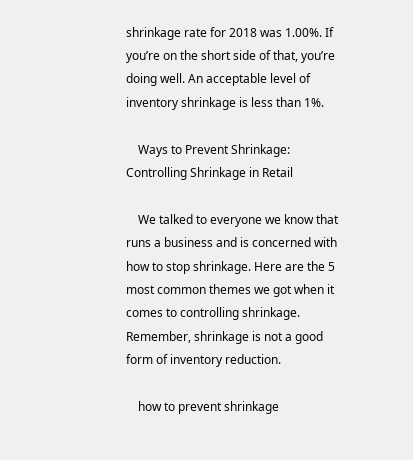shrinkage rate for 2018 was 1.00%. If you’re on the short side of that, you’re doing well. An acceptable level of inventory shrinkage is less than 1%.

    Ways to Prevent Shrinkage: Controlling Shrinkage in Retail

    We talked to everyone we know that runs a business and is concerned with how to stop shrinkage. Here are the 5 most common themes we got when it comes to controlling shrinkage. Remember, shrinkage is not a good form of inventory reduction.

    how to prevent shrinkage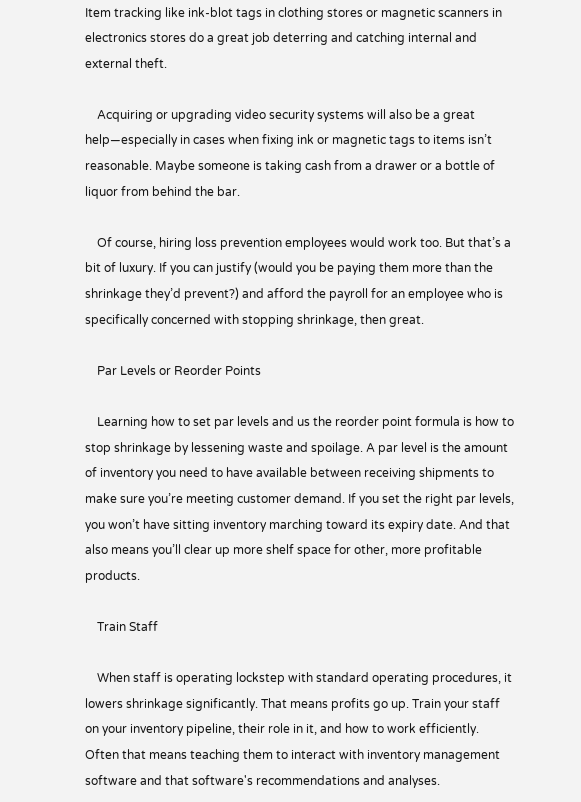Item tracking like ink-blot tags in clothing stores or magnetic scanners in electronics stores do a great job deterring and catching internal and external theft.

    Acquiring or upgrading video security systems will also be a great help—especially in cases when fixing ink or magnetic tags to items isn’t reasonable. Maybe someone is taking cash from a drawer or a bottle of liquor from behind the bar.

    Of course, hiring loss prevention employees would work too. But that’s a bit of luxury. If you can justify (would you be paying them more than the shrinkage they’d prevent?) and afford the payroll for an employee who is specifically concerned with stopping shrinkage, then great.

    Par Levels or Reorder Points

    Learning how to set par levels and us the reorder point formula is how to stop shrinkage by lessening waste and spoilage. A par level is the amount of inventory you need to have available between receiving shipments to make sure you’re meeting customer demand. If you set the right par levels, you won’t have sitting inventory marching toward its expiry date. And that also means you’ll clear up more shelf space for other, more profitable products.

    Train Staff

    When staff is operating lockstep with standard operating procedures, it lowers shrinkage significantly. That means profits go up. Train your staff on your inventory pipeline, their role in it, and how to work efficiently. Often that means teaching them to interact with inventory management software and that software's recommendations and analyses.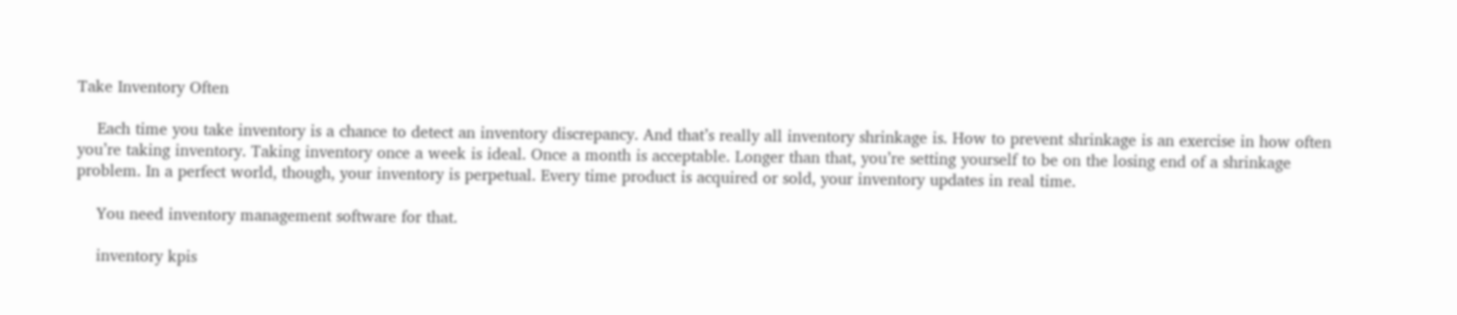Take Inventory Often

    Each time you take inventory is a chance to detect an inventory discrepancy. And that’s really all inventory shrinkage is. How to prevent shrinkage is an exercise in how often you’re taking inventory. Taking inventory once a week is ideal. Once a month is acceptable. Longer than that, you’re setting yourself to be on the losing end of a shrinkage problem. In a perfect world, though, your inventory is perpetual. Every time product is acquired or sold, your inventory updates in real time.

    You need inventory management software for that.

    inventory kpis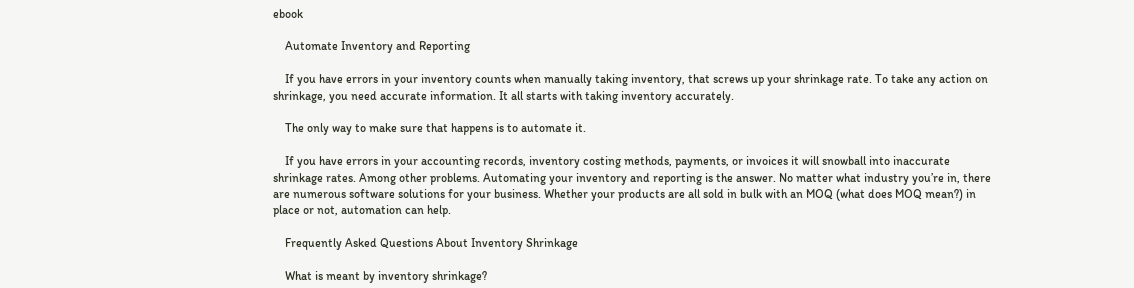ebook

    Automate Inventory and Reporting

    If you have errors in your inventory counts when manually taking inventory, that screws up your shrinkage rate. To take any action on shrinkage, you need accurate information. It all starts with taking inventory accurately.

    The only way to make sure that happens is to automate it.

    If you have errors in your accounting records, inventory costing methods, payments, or invoices it will snowball into inaccurate shrinkage rates. Among other problems. Automating your inventory and reporting is the answer. No matter what industry you’re in, there are numerous software solutions for your business. Whether your products are all sold in bulk with an MOQ (what does MOQ mean?) in place or not, automation can help.

    Frequently Asked Questions About Inventory Shrinkage

    What is meant by inventory shrinkage?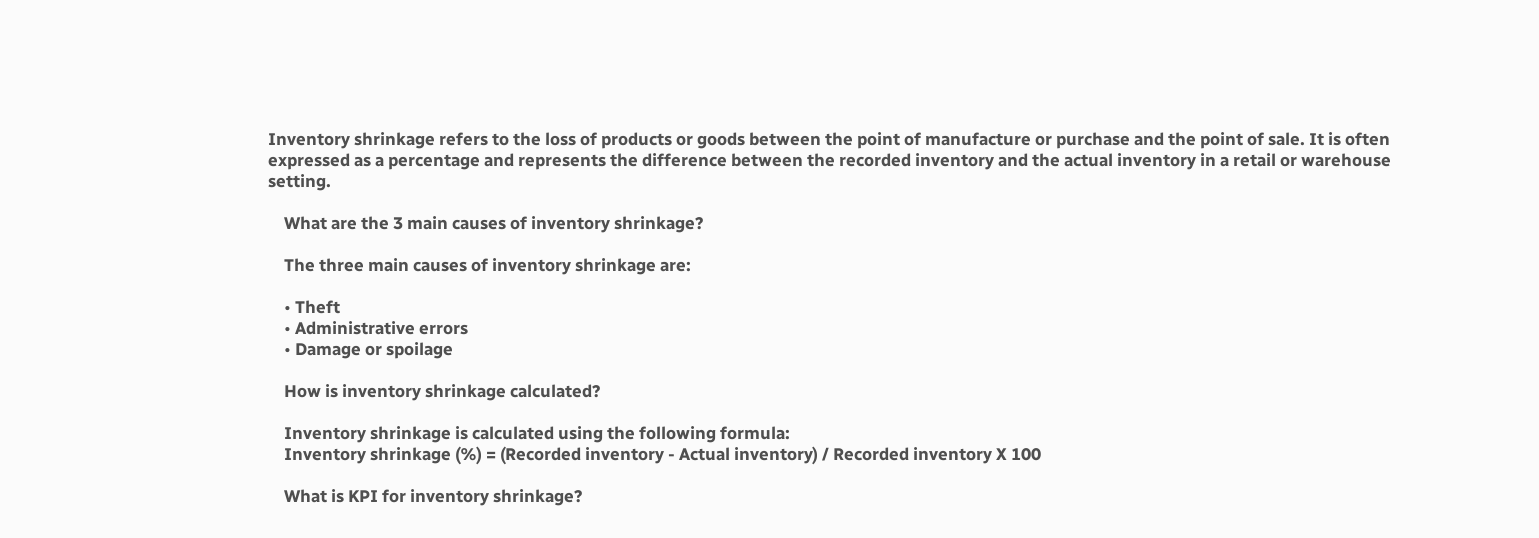Inventory shrinkage refers to the loss of products or goods between the point of manufacture or purchase and the point of sale. It is often expressed as a percentage and represents the difference between the recorded inventory and the actual inventory in a retail or warehouse setting.

    What are the 3 main causes of inventory shrinkage?

    The three main causes of inventory shrinkage are:

    • Theft
    • Administrative errors
    • Damage or spoilage

    How is inventory shrinkage calculated?

    Inventory shrinkage is calculated using the following formula:
    Inventory shrinkage (%) = (Recorded inventory - Actual inventory) / Recorded inventory X 100

    What is KPI for inventory shrinkage?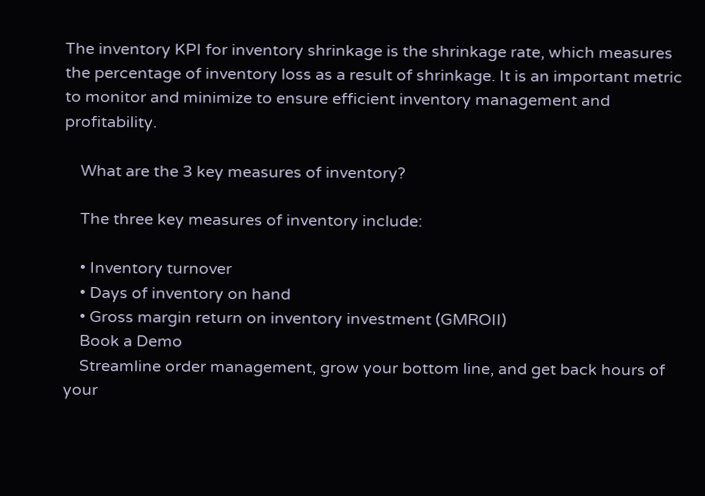The inventory KPI for inventory shrinkage is the shrinkage rate, which measures the percentage of inventory loss as a result of shrinkage. It is an important metric to monitor and minimize to ensure efficient inventory management and profitability.

    What are the 3 key measures of inventory?

    The three key measures of inventory include:

    • Inventory turnover
    • Days of inventory on hand
    • Gross margin return on inventory investment (GMROII)
    Book a Demo
    Streamline order management, grow your bottom line, and get back hours of your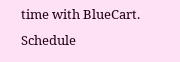time with BlueCart. Schedule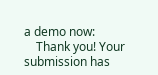a demo now:
    Thank you! Your submission has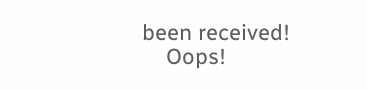been received!
    Oops!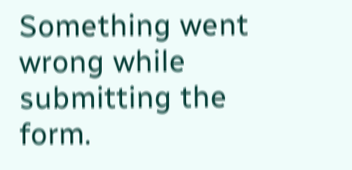Something went wrong while submitting the form.